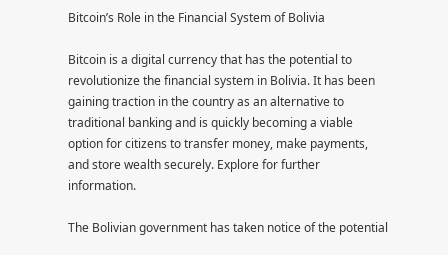Bitcoin’s Role in the Financial System of Bolivia

Bitcoin is a digital currency that has the potential to revolutionize the financial system in Bolivia. It has been gaining traction in the country as an alternative to traditional banking and is quickly becoming a viable option for citizens to transfer money, make payments, and store wealth securely. Explore for further information.

The Bolivian government has taken notice of the potential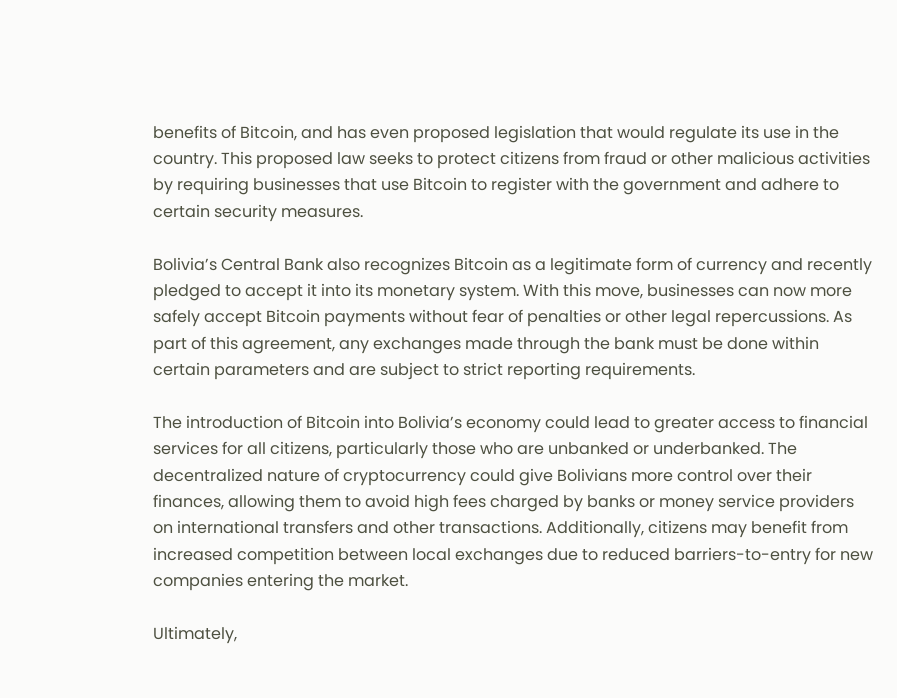benefits of Bitcoin, and has even proposed legislation that would regulate its use in the country. This proposed law seeks to protect citizens from fraud or other malicious activities by requiring businesses that use Bitcoin to register with the government and adhere to certain security measures.

Bolivia’s Central Bank also recognizes Bitcoin as a legitimate form of currency and recently pledged to accept it into its monetary system. With this move, businesses can now more safely accept Bitcoin payments without fear of penalties or other legal repercussions. As part of this agreement, any exchanges made through the bank must be done within certain parameters and are subject to strict reporting requirements.

The introduction of Bitcoin into Bolivia’s economy could lead to greater access to financial services for all citizens, particularly those who are unbanked or underbanked. The decentralized nature of cryptocurrency could give Bolivians more control over their finances, allowing them to avoid high fees charged by banks or money service providers on international transfers and other transactions. Additionally, citizens may benefit from increased competition between local exchanges due to reduced barriers-to-entry for new companies entering the market.

Ultimately,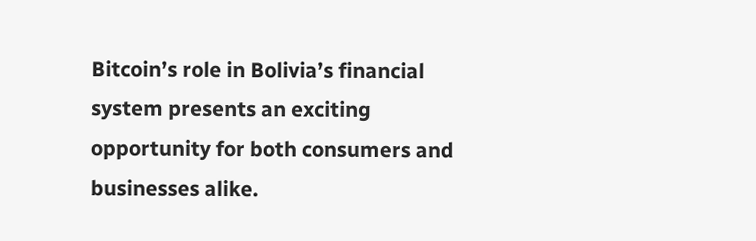Bitcoin’s role in Bolivia’s financial system presents an exciting opportunity for both consumers and businesses alike.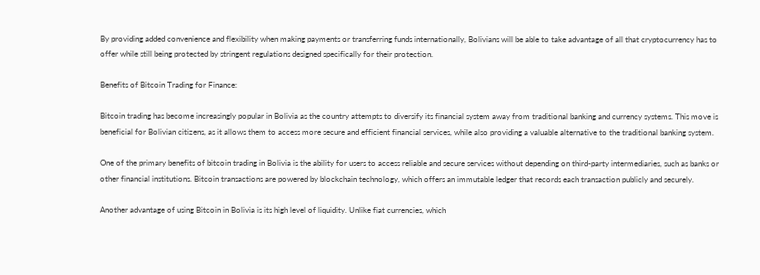By providing added convenience and flexibility when making payments or transferring funds internationally, Bolivians will be able to take advantage of all that cryptocurrency has to offer while still being protected by stringent regulations designed specifically for their protection.

Benefits of Bitcoin Trading for Finance:

Bitcoin trading has become increasingly popular in Bolivia as the country attempts to diversify its financial system away from traditional banking and currency systems. This move is beneficial for Bolivian citizens, as it allows them to access more secure and efficient financial services, while also providing a valuable alternative to the traditional banking system.

One of the primary benefits of bitcoin trading in Bolivia is the ability for users to access reliable and secure services without depending on third-party intermediaries, such as banks or other financial institutions. Bitcoin transactions are powered by blockchain technology, which offers an immutable ledger that records each transaction publicly and securely.

Another advantage of using Bitcoin in Bolivia is its high level of liquidity. Unlike fiat currencies, which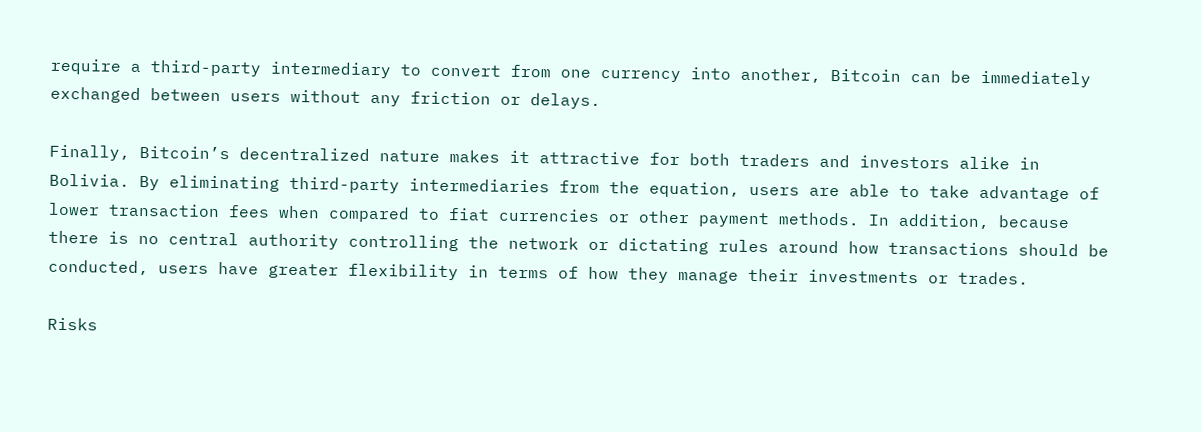require a third-party intermediary to convert from one currency into another, Bitcoin can be immediately exchanged between users without any friction or delays.

Finally, Bitcoin’s decentralized nature makes it attractive for both traders and investors alike in Bolivia. By eliminating third-party intermediaries from the equation, users are able to take advantage of lower transaction fees when compared to fiat currencies or other payment methods. In addition, because there is no central authority controlling the network or dictating rules around how transactions should be conducted, users have greater flexibility in terms of how they manage their investments or trades.

Risks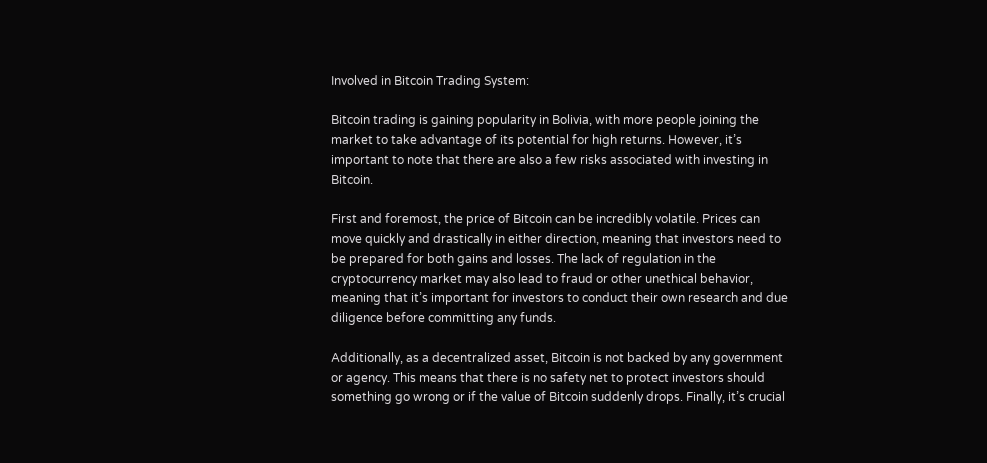Involved in Bitcoin Trading System:

Bitcoin trading is gaining popularity in Bolivia, with more people joining the market to take advantage of its potential for high returns. However, it’s important to note that there are also a few risks associated with investing in Bitcoin.

First and foremost, the price of Bitcoin can be incredibly volatile. Prices can move quickly and drastically in either direction, meaning that investors need to be prepared for both gains and losses. The lack of regulation in the cryptocurrency market may also lead to fraud or other unethical behavior, meaning that it’s important for investors to conduct their own research and due diligence before committing any funds.

Additionally, as a decentralized asset, Bitcoin is not backed by any government or agency. This means that there is no safety net to protect investors should something go wrong or if the value of Bitcoin suddenly drops. Finally, it’s crucial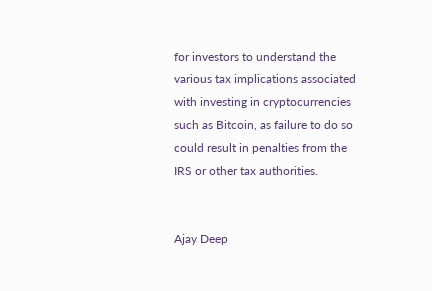for investors to understand the various tax implications associated with investing in cryptocurrencies such as Bitcoin, as failure to do so could result in penalties from the IRS or other tax authorities.


Ajay Deep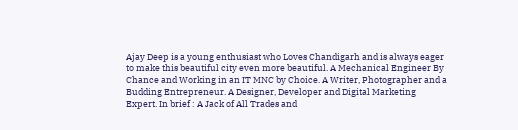Ajay Deep is a young enthusiast who Loves Chandigarh and is always eager to make this beautiful city even more beautiful. A Mechanical Engineer By Chance and Working in an IT MNC by Choice. A Writer, Photographer and a Budding Entrepreneur. A Designer, Developer and Digital Marketing Expert. In brief : A Jack of All Trades and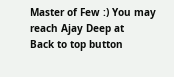Master of Few :) You may reach Ajay Deep at
Back to top button